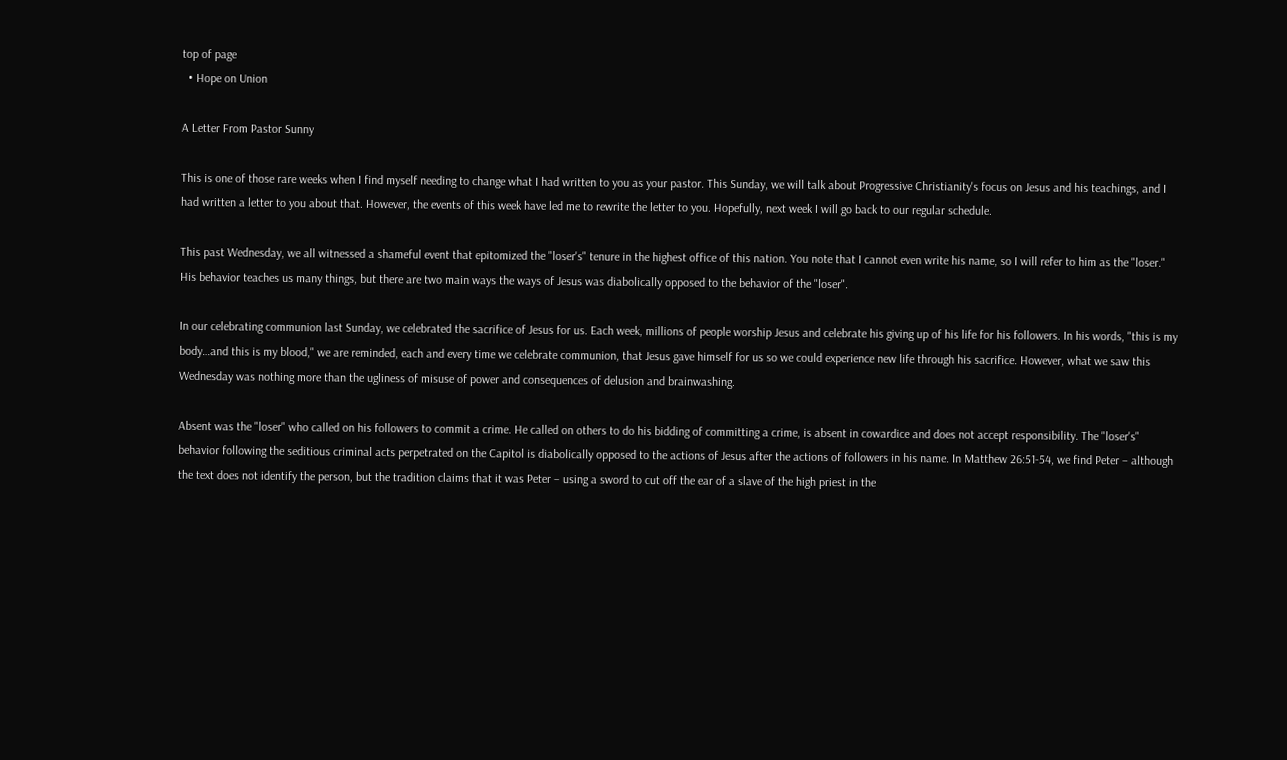top of page
  • Hope on Union

A Letter From Pastor Sunny

This is one of those rare weeks when I find myself needing to change what I had written to you as your pastor. This Sunday, we will talk about Progressive Christianity's focus on Jesus and his teachings, and I had written a letter to you about that. However, the events of this week have led me to rewrite the letter to you. Hopefully, next week I will go back to our regular schedule.

This past Wednesday, we all witnessed a shameful event that epitomized the "loser's" tenure in the highest office of this nation. You note that I cannot even write his name, so I will refer to him as the "loser." His behavior teaches us many things, but there are two main ways the ways of Jesus was diabolically opposed to the behavior of the "loser".

In our celebrating communion last Sunday, we celebrated the sacrifice of Jesus for us. Each week, millions of people worship Jesus and celebrate his giving up of his life for his followers. In his words, "this is my body…and this is my blood," we are reminded, each and every time we celebrate communion, that Jesus gave himself for us so we could experience new life through his sacrifice. However, what we saw this Wednesday was nothing more than the ugliness of misuse of power and consequences of delusion and brainwashing.

Absent was the "loser" who called on his followers to commit a crime. He called on others to do his bidding of committing a crime, is absent in cowardice and does not accept responsibility. The "loser's" behavior following the seditious criminal acts perpetrated on the Capitol is diabolically opposed to the actions of Jesus after the actions of followers in his name. In Matthew 26:51-54, we find Peter – although the text does not identify the person, but the tradition claims that it was Peter – using a sword to cut off the ear of a slave of the high priest in the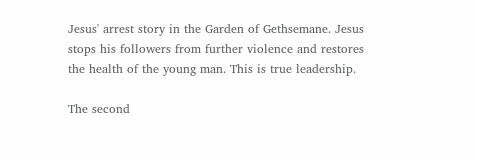Jesus' arrest story in the Garden of Gethsemane. Jesus stops his followers from further violence and restores the health of the young man. This is true leadership.

The second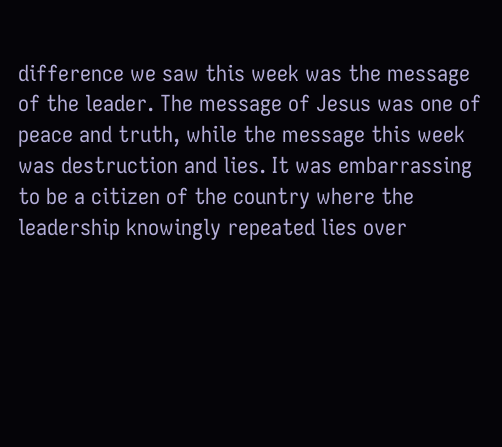difference we saw this week was the message of the leader. The message of Jesus was one of peace and truth, while the message this week was destruction and lies. It was embarrassing to be a citizen of the country where the leadership knowingly repeated lies over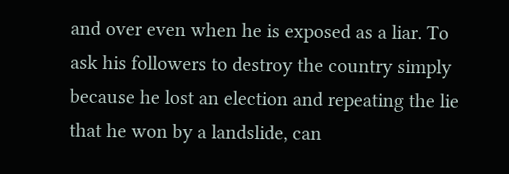and over even when he is exposed as a liar. To ask his followers to destroy the country simply because he lost an election and repeating the lie that he won by a landslide, can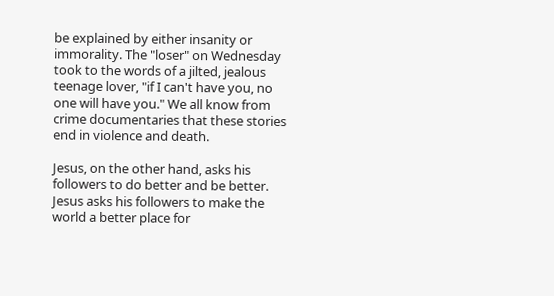be explained by either insanity or immorality. The "loser" on Wednesday took to the words of a jilted, jealous teenage lover, "if I can't have you, no one will have you." We all know from crime documentaries that these stories end in violence and death.

Jesus, on the other hand, asks his followers to do better and be better. Jesus asks his followers to make the world a better place for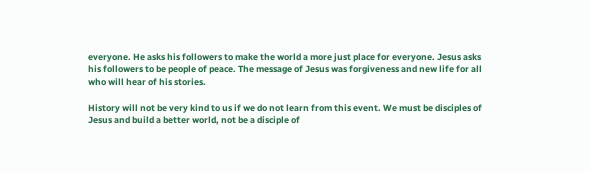everyone. He asks his followers to make the world a more just place for everyone. Jesus asks his followers to be people of peace. The message of Jesus was forgiveness and new life for all who will hear of his stories.

History will not be very kind to us if we do not learn from this event. We must be disciples of Jesus and build a better world, not be a disciple of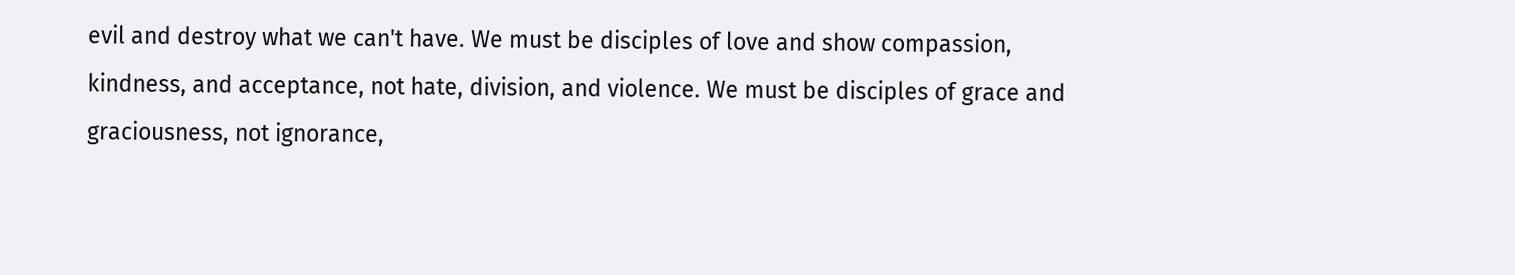evil and destroy what we can't have. We must be disciples of love and show compassion, kindness, and acceptance, not hate, division, and violence. We must be disciples of grace and graciousness, not ignorance,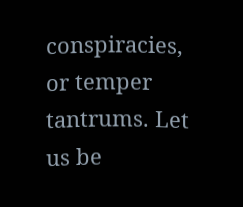conspiracies, or temper tantrums. Let us be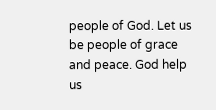people of God. Let us be people of grace and peace. God help us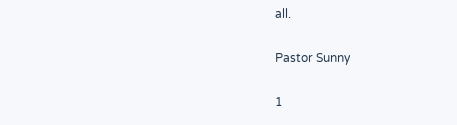all.

Pastor Sunny

1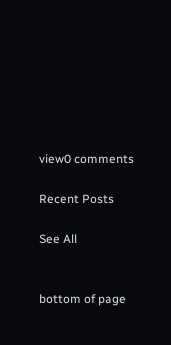view0 comments

Recent Posts

See All


bottom of page